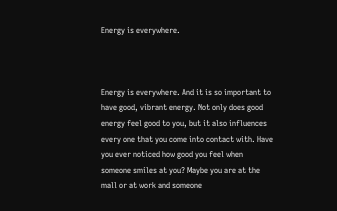Energy is everywhere.



Energy is everywhere. And it is so important to have good, vibrant energy. Not only does good energy feel good to you, but it also influences every one that you come into contact with. Have you ever noticed how good you feel when someone smiles at you? Maybe you are at the mall or at work and someone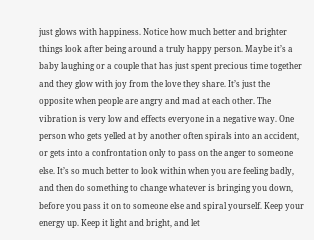just glows with happiness. Notice how much better and brighter things look after being around a truly happy person. Maybe it’s a baby laughing or a couple that has just spent precious time together and they glow with joy from the love they share. It’s just the opposite when people are angry and mad at each other. The vibration is very low and effects everyone in a negative way. One person who gets yelled at by another often spirals into an accident, or gets into a confrontation only to pass on the anger to someone else. It’s so much better to look within when you are feeling badly, and then do something to change whatever is bringing you down, before you pass it on to someone else and spiral yourself. Keep your energy up. Keep it light and bright, and let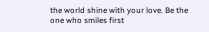the world shine with your love. Be the one who smiles first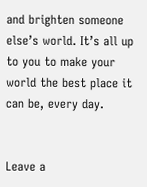and brighten someone else’s world. It’s all up to you to make your world the best place it can be, every day.


Leave a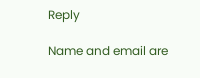Reply

Name and email are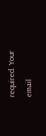required. Your email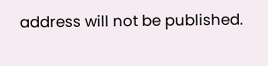address will not be published.